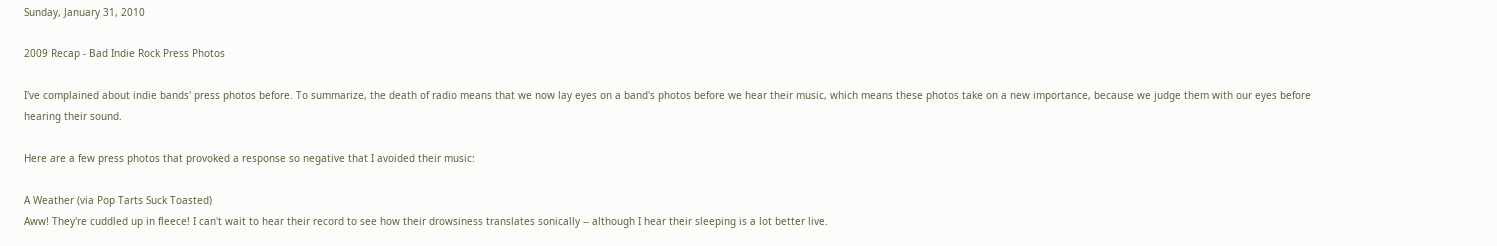Sunday, January 31, 2010

2009 Recap - Bad Indie Rock Press Photos

I've complained about indie bands' press photos before. To summarize, the death of radio means that we now lay eyes on a band's photos before we hear their music, which means these photos take on a new importance, because we judge them with our eyes before hearing their sound.

Here are a few press photos that provoked a response so negative that I avoided their music:

A Weather (via Pop Tarts Suck Toasted)
Aww! They're cuddled up in fleece! I can't wait to hear their record to see how their drowsiness translates sonically -- although I hear their sleeping is a lot better live.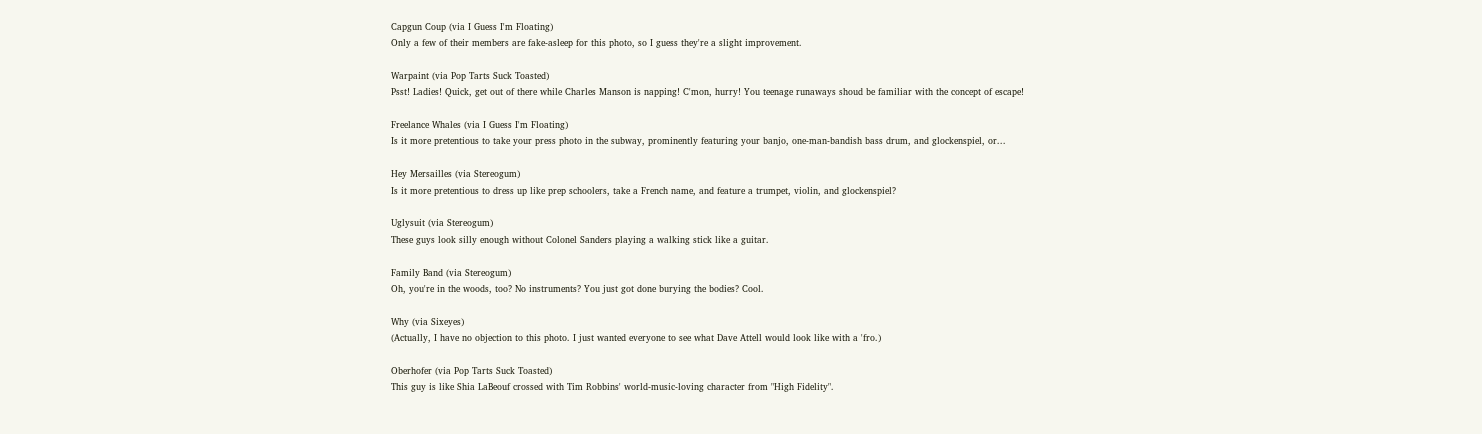Capgun Coup (via I Guess I'm Floating)
Only a few of their members are fake-asleep for this photo, so I guess they're a slight improvement.

Warpaint (via Pop Tarts Suck Toasted)
Psst! Ladies! Quick, get out of there while Charles Manson is napping! C'mon, hurry! You teenage runaways shoud be familiar with the concept of escape!

Freelance Whales (via I Guess I'm Floating)
Is it more pretentious to take your press photo in the subway, prominently featuring your banjo, one-man-bandish bass drum, and glockenspiel, or...

Hey Mersailles (via Stereogum)
Is it more pretentious to dress up like prep schoolers, take a French name, and feature a trumpet, violin, and glockenspiel?

Uglysuit (via Stereogum)
These guys look silly enough without Colonel Sanders playing a walking stick like a guitar.

Family Band (via Stereogum)
Oh, you're in the woods, too? No instruments? You just got done burying the bodies? Cool.

Why (via Sixeyes)
(Actually, I have no objection to this photo. I just wanted everyone to see what Dave Attell would look like with a 'fro.)

Oberhofer (via Pop Tarts Suck Toasted)
This guy is like Shia LaBeouf crossed with Tim Robbins' world-music-loving character from "High Fidelity".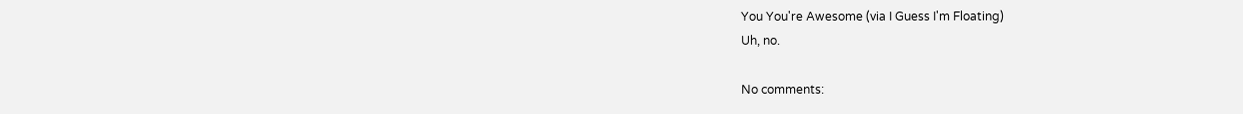You You're Awesome (via I Guess I'm Floating)
Uh, no.

No comments: